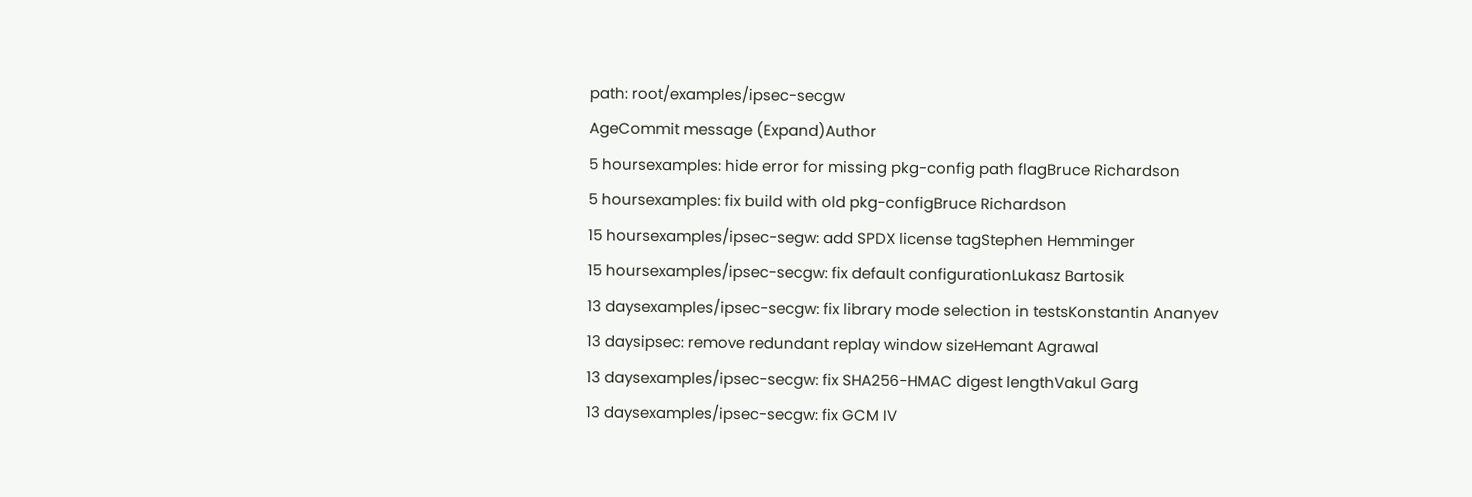path: root/examples/ipsec-secgw
AgeCommit message (Expand)Author
5 hoursexamples: hide error for missing pkg-config path flagBruce Richardson
5 hoursexamples: fix build with old pkg-configBruce Richardson
15 hoursexamples/ipsec-segw: add SPDX license tagStephen Hemminger
15 hoursexamples/ipsec-secgw: fix default configurationLukasz Bartosik
13 daysexamples/ipsec-secgw: fix library mode selection in testsKonstantin Ananyev
13 daysipsec: remove redundant replay window sizeHemant Agrawal
13 daysexamples/ipsec-secgw: fix SHA256-HMAC digest lengthVakul Garg
13 daysexamples/ipsec-secgw: fix GCM IV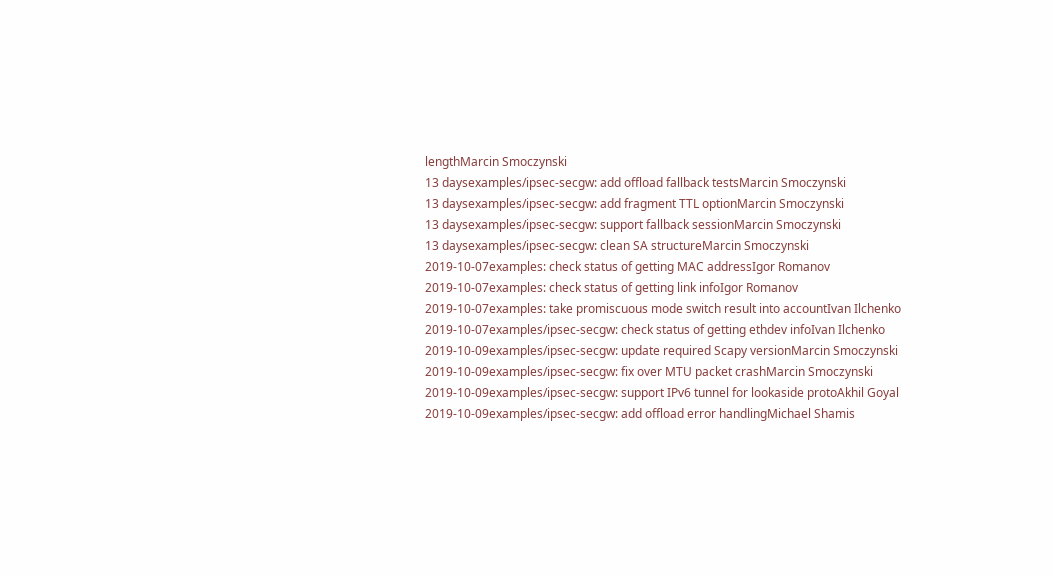lengthMarcin Smoczynski
13 daysexamples/ipsec-secgw: add offload fallback testsMarcin Smoczynski
13 daysexamples/ipsec-secgw: add fragment TTL optionMarcin Smoczynski
13 daysexamples/ipsec-secgw: support fallback sessionMarcin Smoczynski
13 daysexamples/ipsec-secgw: clean SA structureMarcin Smoczynski
2019-10-07examples: check status of getting MAC addressIgor Romanov
2019-10-07examples: check status of getting link infoIgor Romanov
2019-10-07examples: take promiscuous mode switch result into accountIvan Ilchenko
2019-10-07examples/ipsec-secgw: check status of getting ethdev infoIvan Ilchenko
2019-10-09examples/ipsec-secgw: update required Scapy versionMarcin Smoczynski
2019-10-09examples/ipsec-secgw: fix over MTU packet crashMarcin Smoczynski
2019-10-09examples/ipsec-secgw: support IPv6 tunnel for lookaside protoAkhil Goyal
2019-10-09examples/ipsec-secgw: add offload error handlingMichael Shamis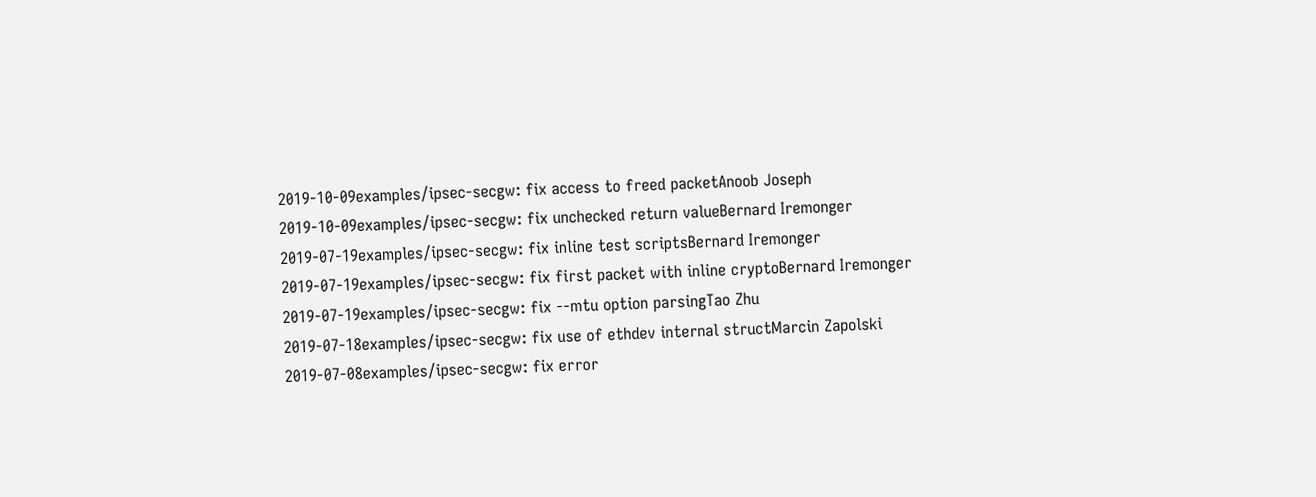2019-10-09examples/ipsec-secgw: fix access to freed packetAnoob Joseph
2019-10-09examples/ipsec-secgw: fix unchecked return valueBernard Iremonger
2019-07-19examples/ipsec-secgw: fix inline test scriptsBernard Iremonger
2019-07-19examples/ipsec-secgw: fix first packet with inline cryptoBernard Iremonger
2019-07-19examples/ipsec-secgw: fix --mtu option parsingTao Zhu
2019-07-18examples/ipsec-secgw: fix use of ethdev internal structMarcin Zapolski
2019-07-08examples/ipsec-secgw: fix error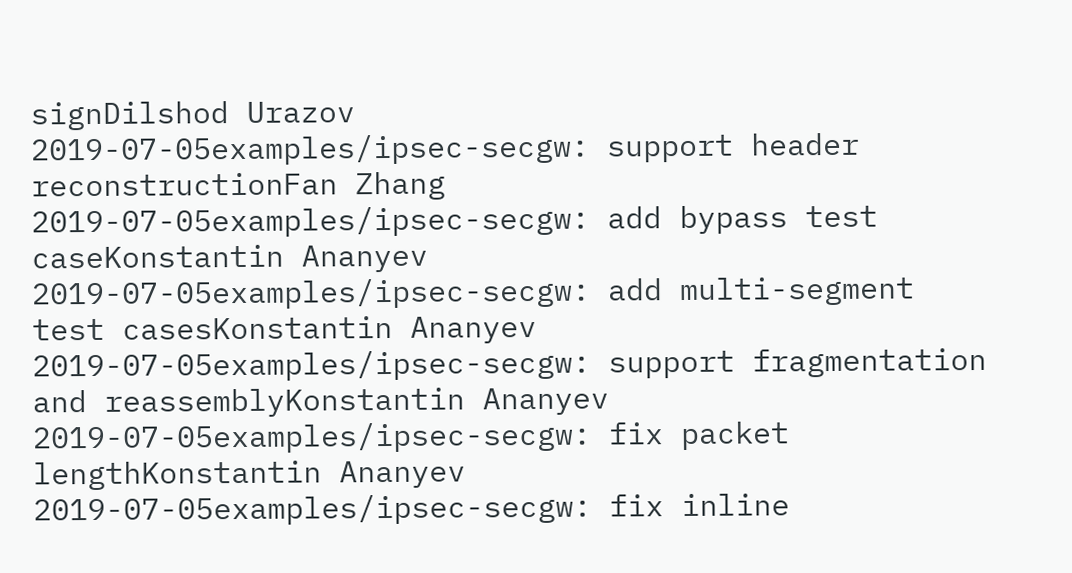signDilshod Urazov
2019-07-05examples/ipsec-secgw: support header reconstructionFan Zhang
2019-07-05examples/ipsec-secgw: add bypass test caseKonstantin Ananyev
2019-07-05examples/ipsec-secgw: add multi-segment test casesKonstantin Ananyev
2019-07-05examples/ipsec-secgw: support fragmentation and reassemblyKonstantin Ananyev
2019-07-05examples/ipsec-secgw: fix packet lengthKonstantin Ananyev
2019-07-05examples/ipsec-secgw: fix inline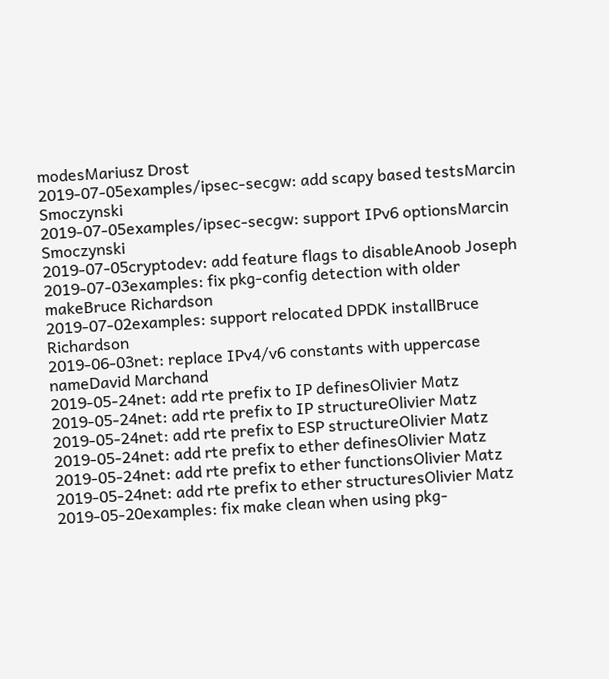modesMariusz Drost
2019-07-05examples/ipsec-secgw: add scapy based testsMarcin Smoczynski
2019-07-05examples/ipsec-secgw: support IPv6 optionsMarcin Smoczynski
2019-07-05cryptodev: add feature flags to disableAnoob Joseph
2019-07-03examples: fix pkg-config detection with older makeBruce Richardson
2019-07-02examples: support relocated DPDK installBruce Richardson
2019-06-03net: replace IPv4/v6 constants with uppercase nameDavid Marchand
2019-05-24net: add rte prefix to IP definesOlivier Matz
2019-05-24net: add rte prefix to IP structureOlivier Matz
2019-05-24net: add rte prefix to ESP structureOlivier Matz
2019-05-24net: add rte prefix to ether definesOlivier Matz
2019-05-24net: add rte prefix to ether functionsOlivier Matz
2019-05-24net: add rte prefix to ether structuresOlivier Matz
2019-05-20examples: fix make clean when using pkg-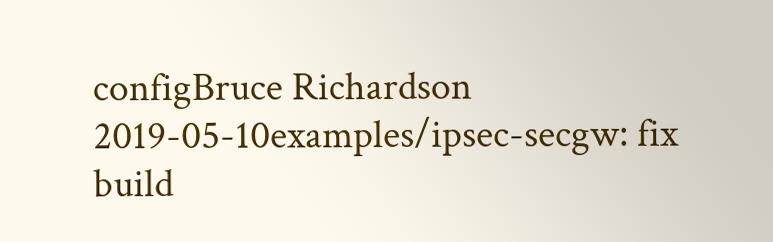configBruce Richardson
2019-05-10examples/ipsec-secgw: fix build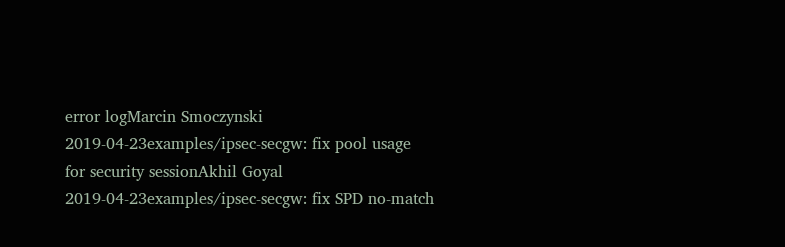error logMarcin Smoczynski
2019-04-23examples/ipsec-secgw: fix pool usage for security sessionAkhil Goyal
2019-04-23examples/ipsec-secgw: fix SPD no-match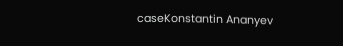caseKonstantin Ananyev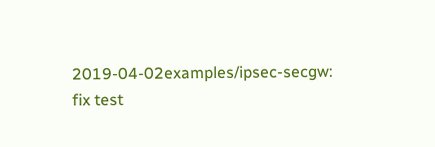2019-04-02examples/ipsec-secgw: fix test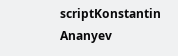scriptKonstantin Ananyev